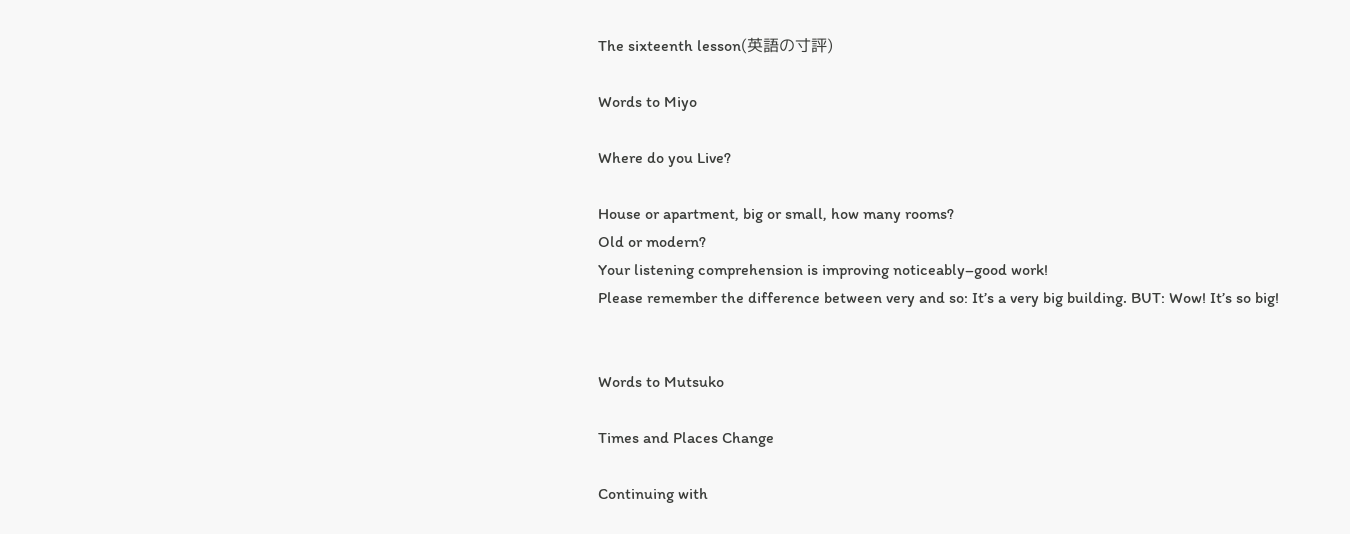The sixteenth lesson(英語の寸評)

Words to Miyo

Where do you Live?

House or apartment, big or small, how many rooms?
Old or modern?
Your listening comprehension is improving noticeably–good work!
Please remember the difference between very and so: It’s a very big building. BUT: Wow! It’s so big!


Words to Mutsuko

Times and Places Change

Continuing with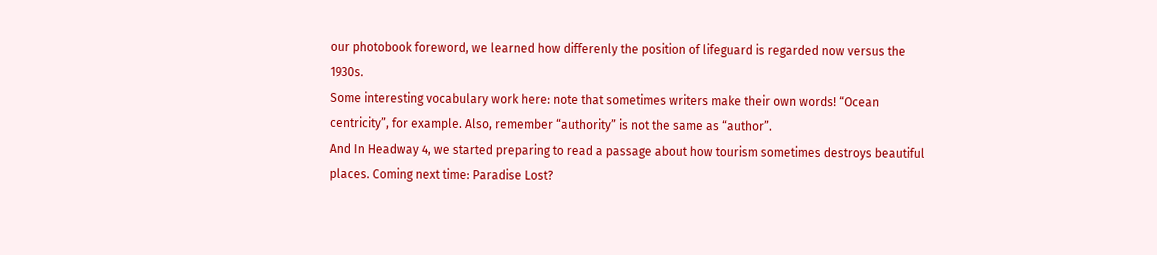our photobook foreword, we learned how differenly the position of lifeguard is regarded now versus the 1930s.
Some interesting vocabulary work here: note that sometimes writers make their own words! “Ocean centricity”, for example. Also, remember “authority” is not the same as “author”.
And In Headway 4, we started preparing to read a passage about how tourism sometimes destroys beautiful places. Coming next time: Paradise Lost?